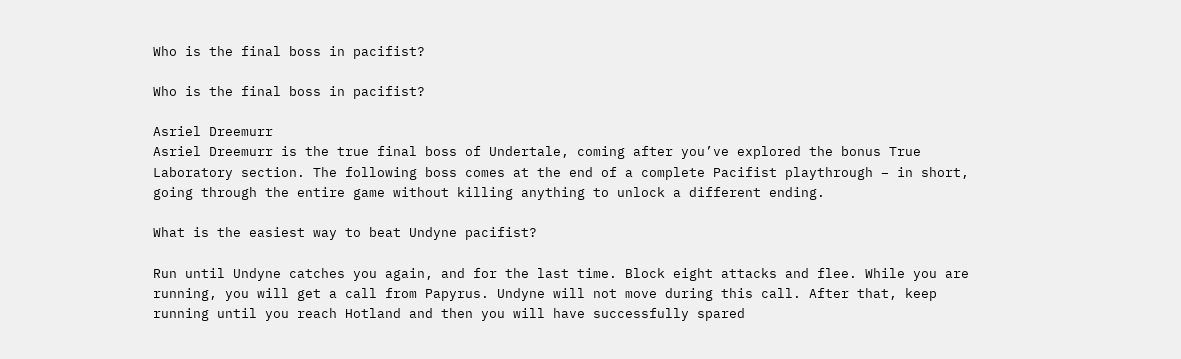Who is the final boss in pacifist?

Who is the final boss in pacifist?

Asriel Dreemurr
Asriel Dreemurr is the true final boss of Undertale, coming after you’ve explored the bonus True Laboratory section. The following boss comes at the end of a complete Pacifist playthrough – in short, going through the entire game without killing anything to unlock a different ending.

What is the easiest way to beat Undyne pacifist?

Run until Undyne catches you again, and for the last time. Block eight attacks and flee. While you are running, you will get a call from Papyrus. Undyne will not move during this call. After that, keep running until you reach Hotland and then you will have successfully spared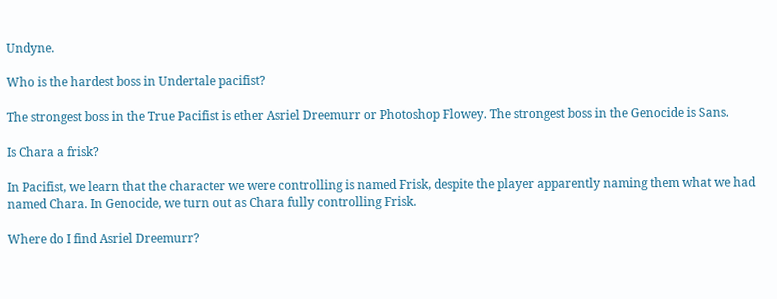Undyne.

Who is the hardest boss in Undertale pacifist?

The strongest boss in the True Pacifist is ether Asriel Dreemurr or Photoshop Flowey. The strongest boss in the Genocide is Sans.

Is Chara a frisk?

In Pacifist, we learn that the character we were controlling is named Frisk, despite the player apparently naming them what we had named Chara. In Genocide, we turn out as Chara fully controlling Frisk.

Where do I find Asriel Dreemurr?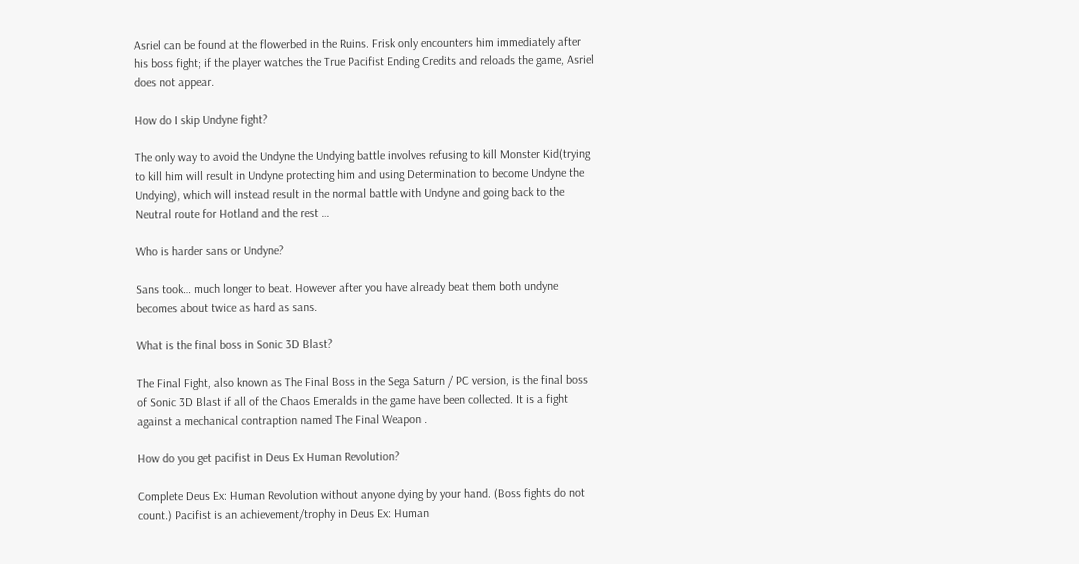Asriel can be found at the flowerbed in the Ruins. Frisk only encounters him immediately after his boss fight; if the player watches the True Pacifist Ending Credits and reloads the game, Asriel does not appear.

How do I skip Undyne fight?

The only way to avoid the Undyne the Undying battle involves refusing to kill Monster Kid(trying to kill him will result in Undyne protecting him and using Determination to become Undyne the Undying), which will instead result in the normal battle with Undyne and going back to the Neutral route for Hotland and the rest …

Who is harder sans or Undyne?

Sans took… much longer to beat. However after you have already beat them both undyne becomes about twice as hard as sans.

What is the final boss in Sonic 3D Blast?

The Final Fight, also known as The Final Boss in the Sega Saturn / PC version, is the final boss of Sonic 3D Blast if all of the Chaos Emeralds in the game have been collected. It is a fight against a mechanical contraption named The Final Weapon .

How do you get pacifist in Deus Ex Human Revolution?

Complete Deus Ex: Human Revolution without anyone dying by your hand. (Boss fights do not count.) Pacifist is an achievement/trophy in Deus Ex: Human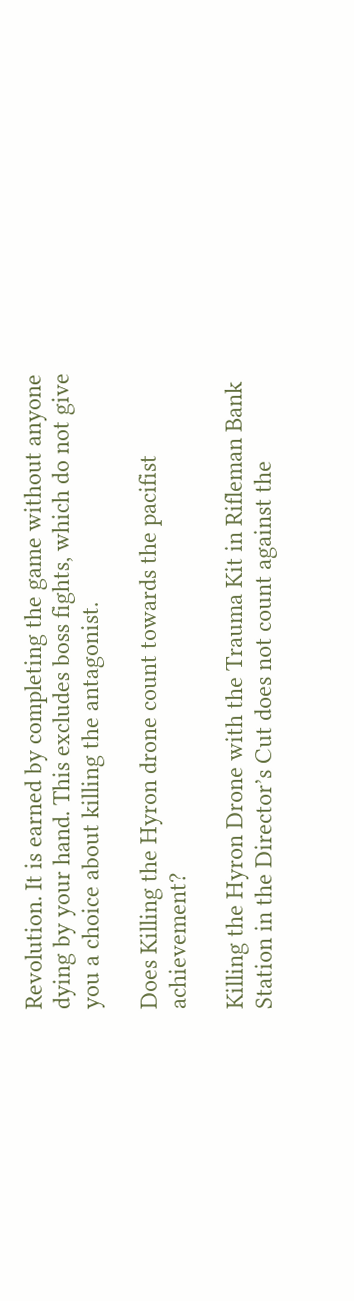Revolution. It is earned by completing the game without anyone dying by your hand. This excludes boss fights, which do not give you a choice about killing the antagonist.

Does Killing the Hyron drone count towards the pacifist achievement?

Killing the Hyron Drone with the Trauma Kit in Rifleman Bank Station in the Director’s Cut does not count against the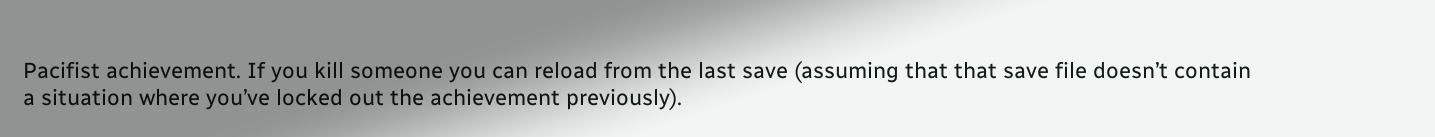Pacifist achievement. If you kill someone you can reload from the last save (assuming that that save file doesn’t contain a situation where you’ve locked out the achievement previously).